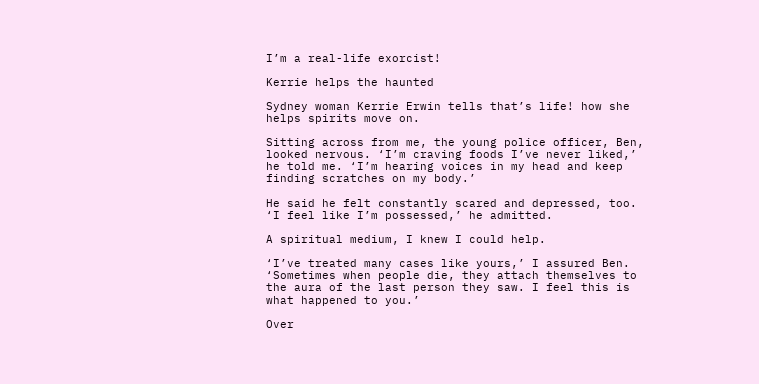I’m a real-life exorcist!

Kerrie helps the haunted

Sydney woman Kerrie Erwin tells that’s life! how she helps spirits move on.

Sitting across from me, the young police officer, Ben, looked nervous. ‘I’m craving foods I’ve never liked,’ he told me. ‘I’m hearing voices in my head and keep finding scratches on my body.’

He said he felt constantly scared and depressed, too. ‘I feel like I’m possessed,’ he admitted.

A spiritual medium, I knew I could help.

‘I’ve treated many cases like yours,’ I assured Ben. ‘Sometimes when people die, they attach themselves to the aura of the last person they saw. I feel this is what happened to you.’

Over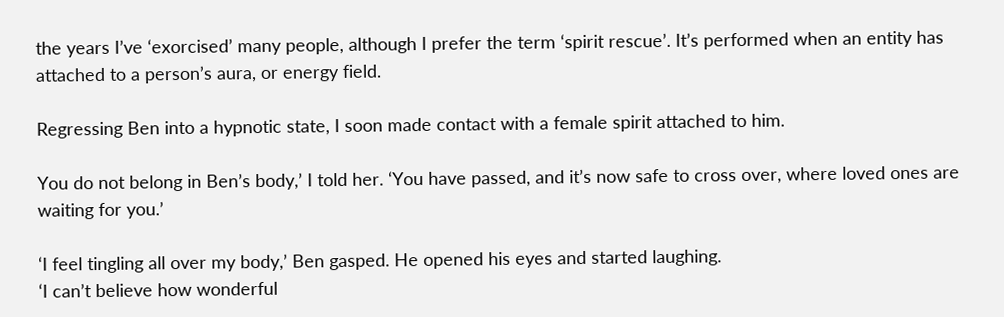the years I’ve ‘exorcised’ many people, although I prefer the term ‘spirit rescue’. It’s performed when an entity has attached to a person’s aura, or energy field.

Regressing Ben into a hypnotic state, I soon made contact with a female spirit attached to him.

You do not belong in Ben’s body,’ I told her. ‘You have passed, and it’s now safe to cross over, where loved ones are waiting for you.’

‘I feel tingling all over my body,’ Ben gasped. He opened his eyes and started laughing.
‘I can’t believe how wonderful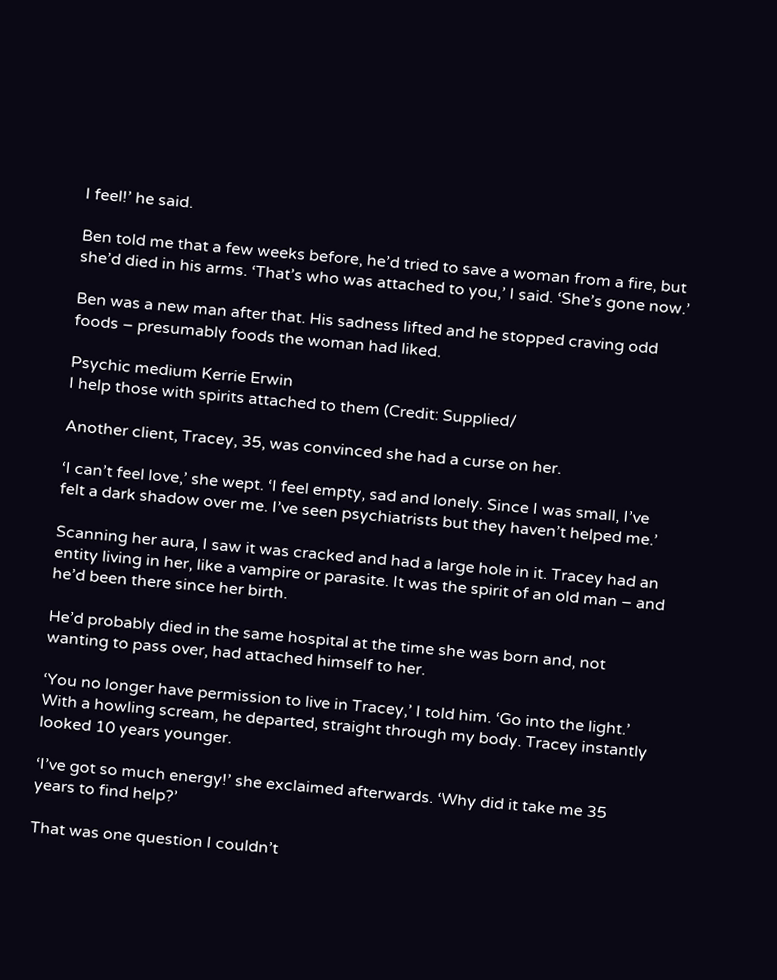I feel!’ he said.

Ben told me that a few weeks before, he’d tried to save a woman from a fire, but she’d died in his arms. ‘That’s who was attached to you,’ I said. ‘She’s gone now.’

Ben was a new man after that. His sadness lifted and he stopped craving odd foods – presumably foods the woman had liked.

Psychic medium Kerrie Erwin
I help those with spirits attached to them (Credit: Supplied/

Another client, Tracey, 35, was convinced she had a curse on her.

‘I can’t feel love,’ she wept. ‘I feel empty, sad and lonely. Since I was small, I’ve felt a dark shadow over me. I’ve seen psychiatrists but they haven’t helped me.’

Scanning her aura, I saw it was cracked and had a large hole in it. Tracey had an entity living in her, like a vampire or parasite. It was the spirit of an old man – and he’d been there since her birth.

He’d probably died in the same hospital at the time she was born and, not wanting to pass over, had attached himself to her.

‘You no longer have permission to live in Tracey,’ I told him. ‘Go into the light.’ With a howling scream, he departed, straight through my body. Tracey instantly looked 10 years younger.

‘I’ve got so much energy!’ she exclaimed afterwards. ‘Why did it take me 35 years to find help?’

That was one question I couldn’t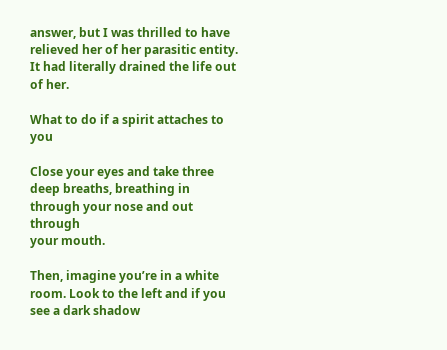answer, but I was thrilled to have relieved her of her parasitic entity. It had literally drained the life out of her.

What to do if a spirit attaches to you

Close your eyes and take three deep breaths, breathing in through your nose and out through
your mouth.

Then, imagine you’re in a white room. Look to the left and if you see a dark shadow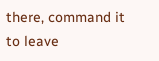there, command it to leave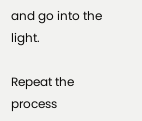and go into the light.

Repeat the process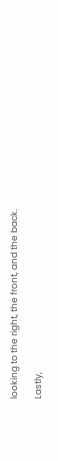looking to the right, the front, and the back.

Lastly,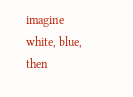imagine white, blue, then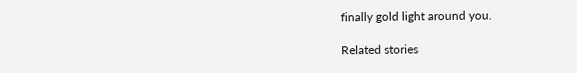finally gold light around you.

Related stories